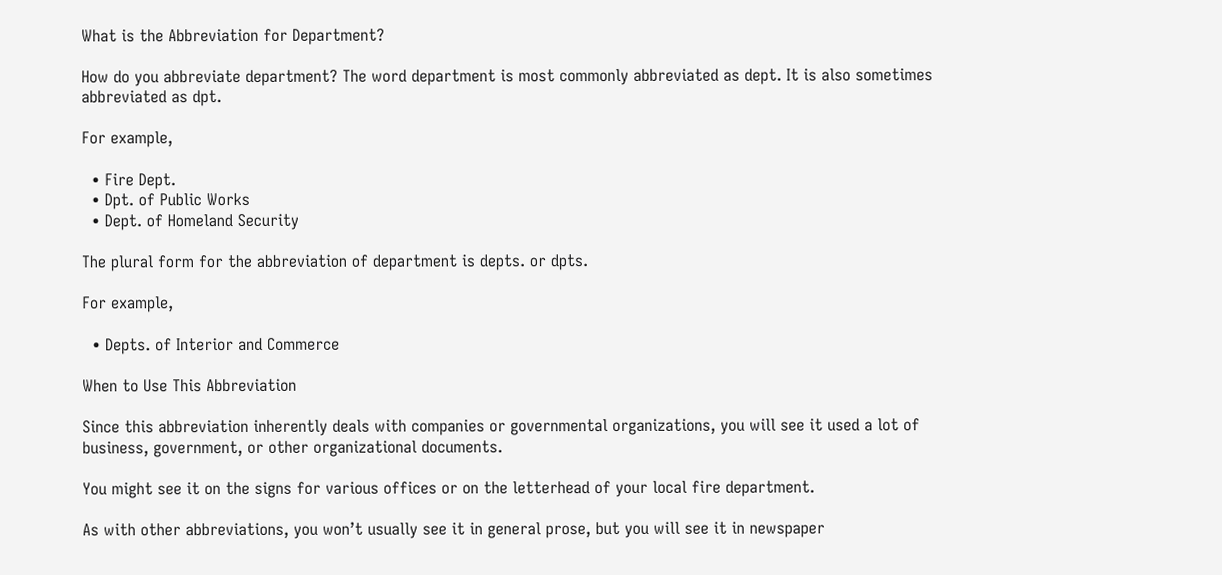What is the Abbreviation for Department?

How do you abbreviate department? The word department is most commonly abbreviated as dept. It is also sometimes abbreviated as dpt.

For example,

  • Fire Dept.
  • Dpt. of Public Works
  • Dept. of Homeland Security

The plural form for the abbreviation of department is depts. or dpts.

For example,

  • Depts. of Interior and Commerce

When to Use This Abbreviation

Since this abbreviation inherently deals with companies or governmental organizations, you will see it used a lot of business, government, or other organizational documents.

You might see it on the signs for various offices or on the letterhead of your local fire department.

As with other abbreviations, you won’t usually see it in general prose, but you will see it in newspaper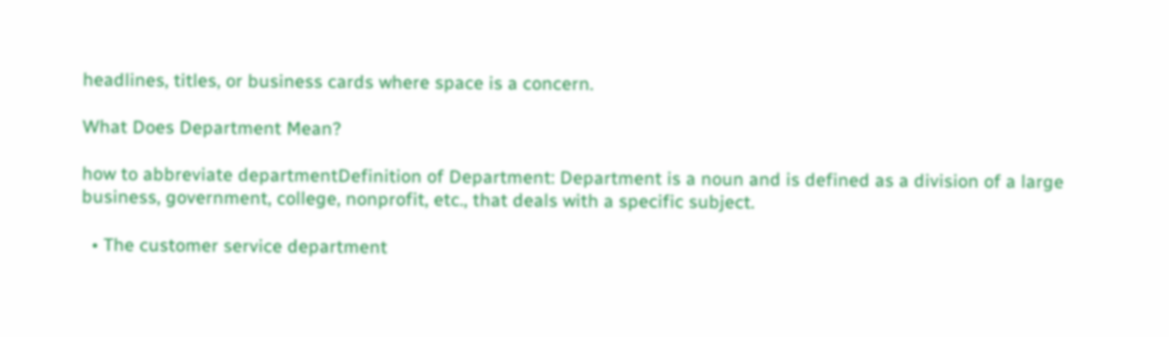headlines, titles, or business cards where space is a concern.

What Does Department Mean?

how to abbreviate departmentDefinition of Department: Department is a noun and is defined as a division of a large business, government, college, nonprofit, etc., that deals with a specific subject.

  • The customer service department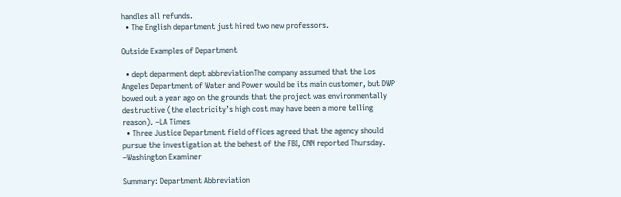handles all refunds.
  • The English department just hired two new professors.

Outside Examples of Department

  • dept deparment dept abbreviationThe company assumed that the Los Angeles Department of Water and Power would be its main customer, but DWP bowed out a year ago on the grounds that the project was environmentally destructive (the electricity’s high cost may have been a more telling reason). –LA Times
  • Three Justice Department field offices agreed that the agency should pursue the investigation at the behest of the FBI, CNN reported Thursday. –Washington Examiner

Summary: Department Abbreviation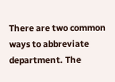There are two common ways to abbreviate department. The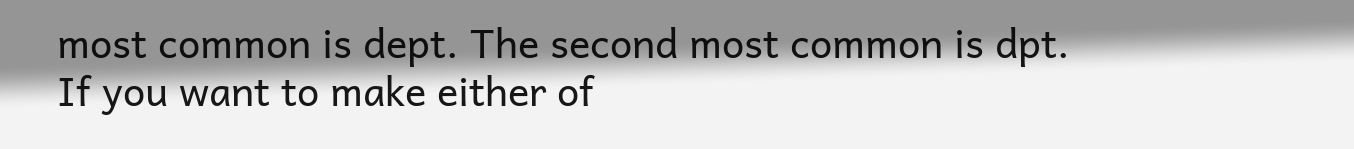most common is dept. The second most common is dpt. If you want to make either of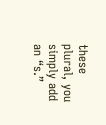these plural, you simply add an “s.”